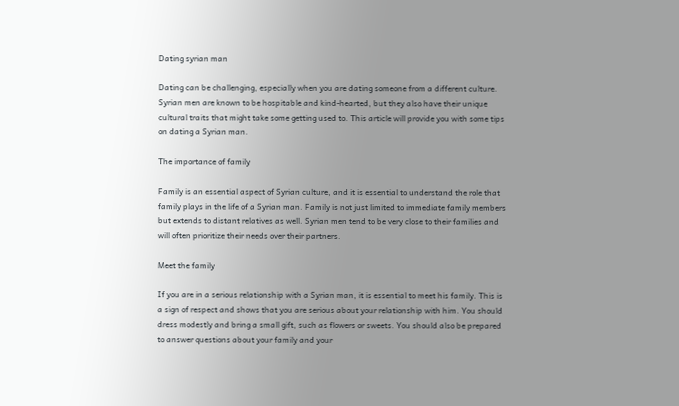Dating syrian man

Dating can be challenging, especially when you are dating someone from a different culture. Syrian men are known to be hospitable and kind-hearted, but they also have their unique cultural traits that might take some getting used to. This article will provide you with some tips on dating a Syrian man.

The importance of family

Family is an essential aspect of Syrian culture, and it is essential to understand the role that family plays in the life of a Syrian man. Family is not just limited to immediate family members but extends to distant relatives as well. Syrian men tend to be very close to their families and will often prioritize their needs over their partners.

Meet the family

If you are in a serious relationship with a Syrian man, it is essential to meet his family. This is a sign of respect and shows that you are serious about your relationship with him. You should dress modestly and bring a small gift, such as flowers or sweets. You should also be prepared to answer questions about your family and your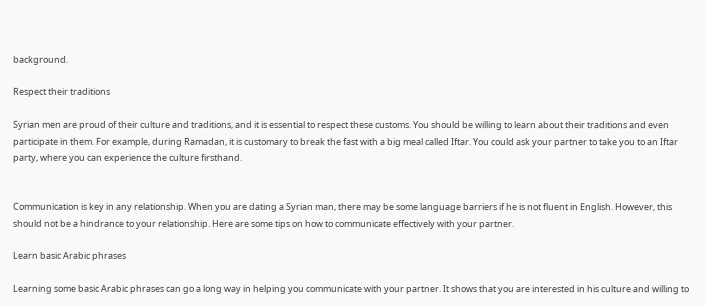background.

Respect their traditions

Syrian men are proud of their culture and traditions, and it is essential to respect these customs. You should be willing to learn about their traditions and even participate in them. For example, during Ramadan, it is customary to break the fast with a big meal called Iftar. You could ask your partner to take you to an Iftar party, where you can experience the culture firsthand.


Communication is key in any relationship. When you are dating a Syrian man, there may be some language barriers if he is not fluent in English. However, this should not be a hindrance to your relationship. Here are some tips on how to communicate effectively with your partner.

Learn basic Arabic phrases

Learning some basic Arabic phrases can go a long way in helping you communicate with your partner. It shows that you are interested in his culture and willing to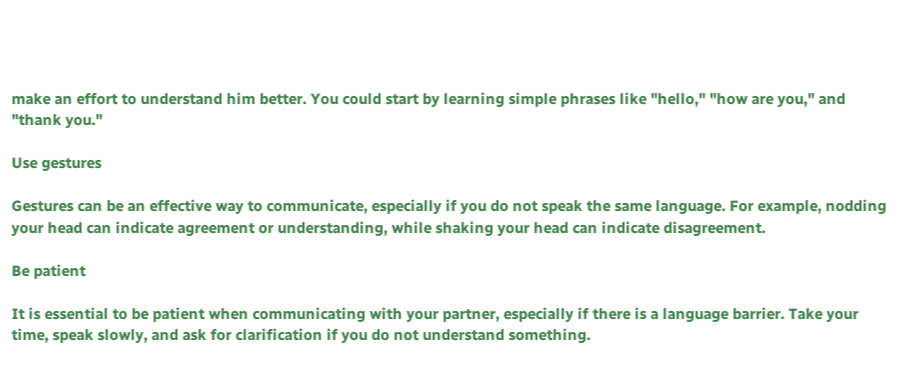make an effort to understand him better. You could start by learning simple phrases like "hello," "how are you," and "thank you."

Use gestures

Gestures can be an effective way to communicate, especially if you do not speak the same language. For example, nodding your head can indicate agreement or understanding, while shaking your head can indicate disagreement.

Be patient

It is essential to be patient when communicating with your partner, especially if there is a language barrier. Take your time, speak slowly, and ask for clarification if you do not understand something.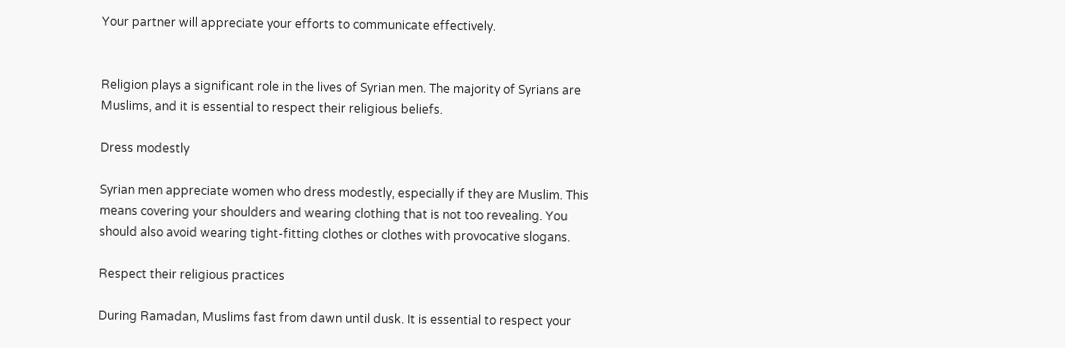Your partner will appreciate your efforts to communicate effectively.


Religion plays a significant role in the lives of Syrian men. The majority of Syrians are Muslims, and it is essential to respect their religious beliefs.

Dress modestly

Syrian men appreciate women who dress modestly, especially if they are Muslim. This means covering your shoulders and wearing clothing that is not too revealing. You should also avoid wearing tight-fitting clothes or clothes with provocative slogans.

Respect their religious practices

During Ramadan, Muslims fast from dawn until dusk. It is essential to respect your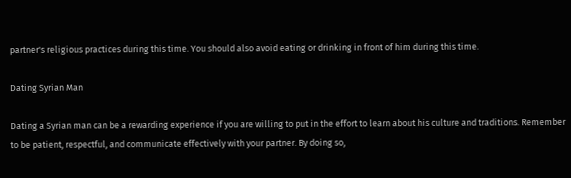partner's religious practices during this time. You should also avoid eating or drinking in front of him during this time.

Dating Syrian Man

Dating a Syrian man can be a rewarding experience if you are willing to put in the effort to learn about his culture and traditions. Remember to be patient, respectful, and communicate effectively with your partner. By doing so,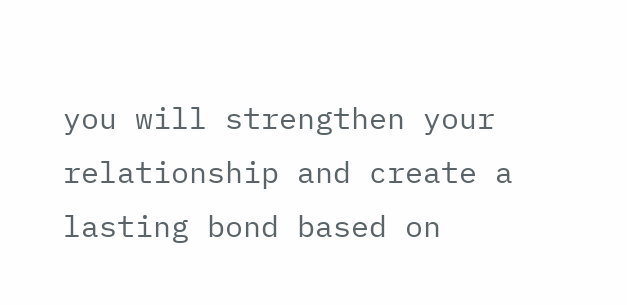you will strengthen your relationship and create a lasting bond based on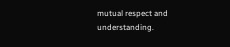mutual respect and understanding.